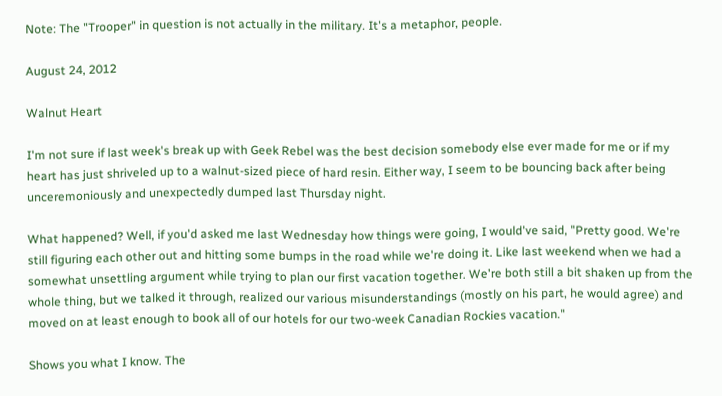Note: The "Trooper" in question is not actually in the military. It's a metaphor, people.

August 24, 2012

Walnut Heart

I'm not sure if last week's break up with Geek Rebel was the best decision somebody else ever made for me or if my heart has just shriveled up to a walnut-sized piece of hard resin. Either way, I seem to be bouncing back after being unceremoniously and unexpectedly dumped last Thursday night.

What happened? Well, if you'd asked me last Wednesday how things were going, I would've said, "Pretty good. We're still figuring each other out and hitting some bumps in the road while we're doing it. Like last weekend when we had a somewhat unsettling argument while trying to plan our first vacation together. We're both still a bit shaken up from the whole thing, but we talked it through, realized our various misunderstandings (mostly on his part, he would agree) and moved on at least enough to book all of our hotels for our two-week Canadian Rockies vacation."

Shows you what I know. The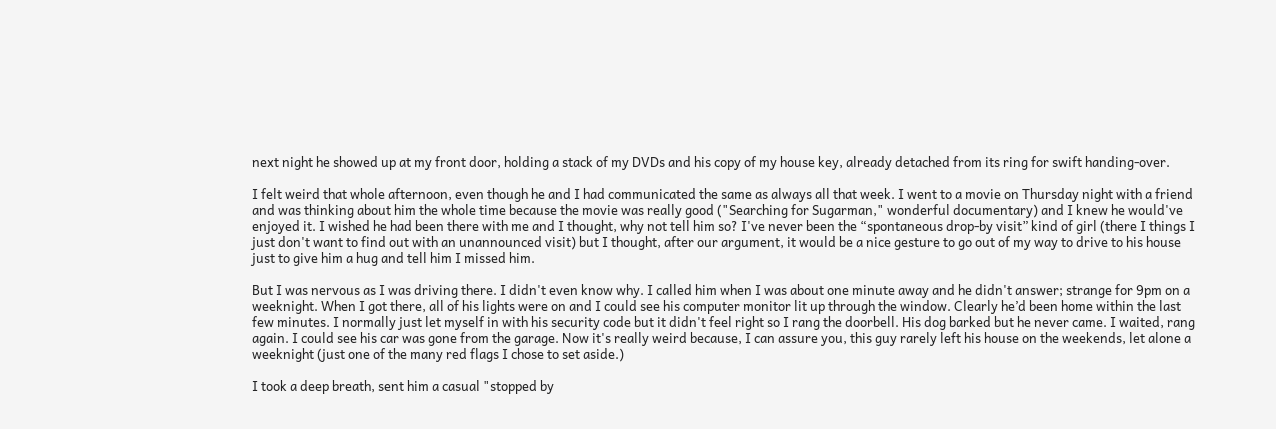next night he showed up at my front door, holding a stack of my DVDs and his copy of my house key, already detached from its ring for swift handing-over.

I felt weird that whole afternoon, even though he and I had communicated the same as always all that week. I went to a movie on Thursday night with a friend and was thinking about him the whole time because the movie was really good ("Searching for Sugarman," wonderful documentary) and I knew he would've enjoyed it. I wished he had been there with me and I thought, why not tell him so? I've never been the “spontaneous drop-by visit” kind of girl (there I things I just don't want to find out with an unannounced visit) but I thought, after our argument, it would be a nice gesture to go out of my way to drive to his house just to give him a hug and tell him I missed him.

But I was nervous as I was driving there. I didn't even know why. I called him when I was about one minute away and he didn't answer; strange for 9pm on a weeknight. When I got there, all of his lights were on and I could see his computer monitor lit up through the window. Clearly he’d been home within the last few minutes. I normally just let myself in with his security code but it didn't feel right so I rang the doorbell. His dog barked but he never came. I waited, rang again. I could see his car was gone from the garage. Now it's really weird because, I can assure you, this guy rarely left his house on the weekends, let alone a weeknight (just one of the many red flags I chose to set aside.)

I took a deep breath, sent him a casual "stopped by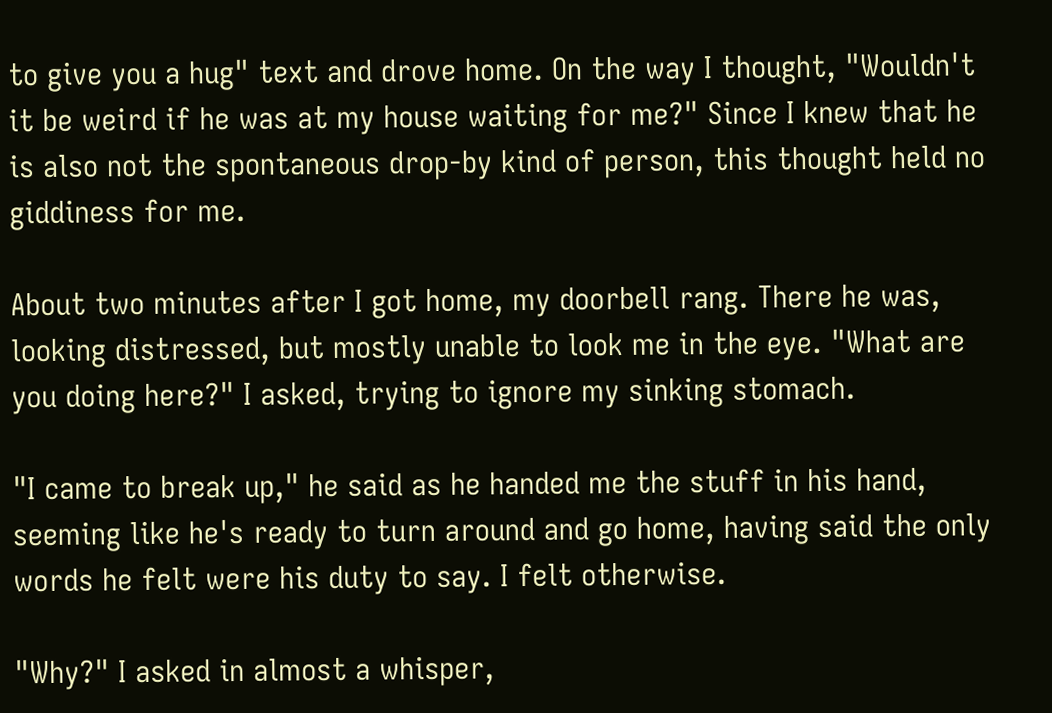to give you a hug" text and drove home. On the way I thought, "Wouldn't it be weird if he was at my house waiting for me?" Since I knew that he is also not the spontaneous drop-by kind of person, this thought held no giddiness for me.

About two minutes after I got home, my doorbell rang. There he was, looking distressed, but mostly unable to look me in the eye. "What are you doing here?" I asked, trying to ignore my sinking stomach.

"I came to break up," he said as he handed me the stuff in his hand, seeming like he's ready to turn around and go home, having said the only words he felt were his duty to say. I felt otherwise.

"Why?" I asked in almost a whisper,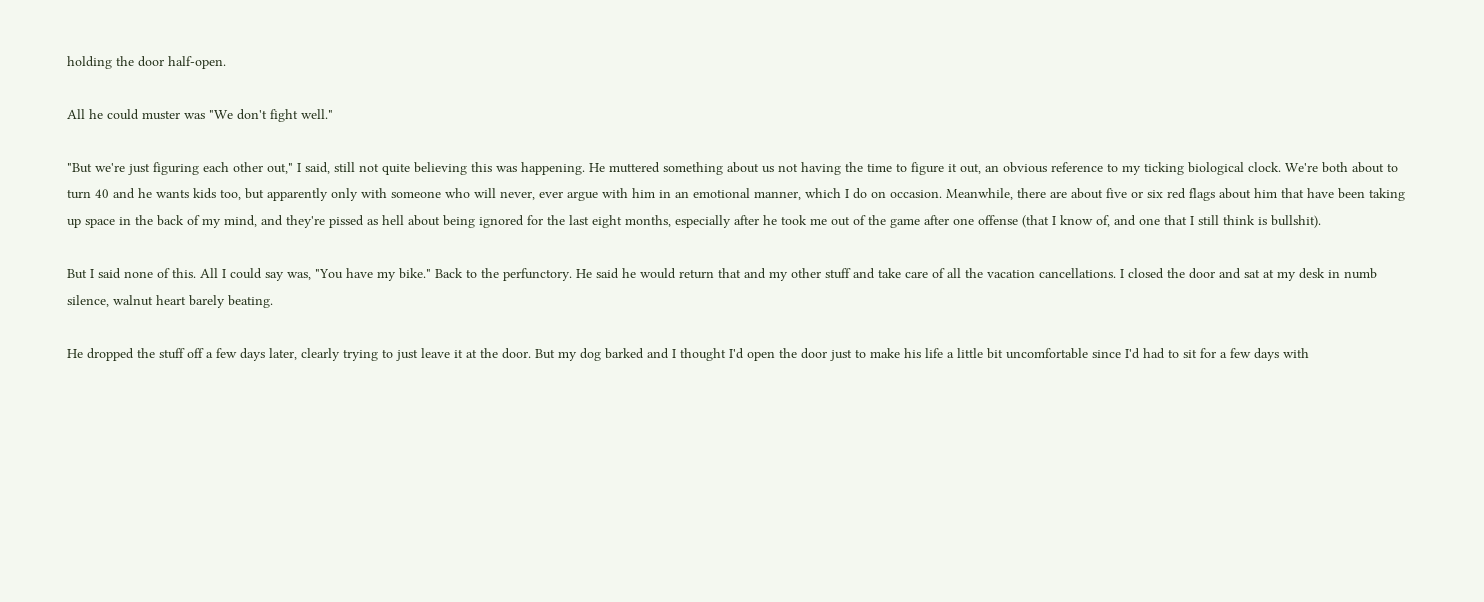holding the door half-open.

All he could muster was "We don't fight well."

"But we're just figuring each other out," I said, still not quite believing this was happening. He muttered something about us not having the time to figure it out, an obvious reference to my ticking biological clock. We're both about to turn 40 and he wants kids too, but apparently only with someone who will never, ever argue with him in an emotional manner, which I do on occasion. Meanwhile, there are about five or six red flags about him that have been taking up space in the back of my mind, and they're pissed as hell about being ignored for the last eight months, especially after he took me out of the game after one offense (that I know of, and one that I still think is bullshit).

But I said none of this. All I could say was, "You have my bike." Back to the perfunctory. He said he would return that and my other stuff and take care of all the vacation cancellations. I closed the door and sat at my desk in numb silence, walnut heart barely beating.

He dropped the stuff off a few days later, clearly trying to just leave it at the door. But my dog barked and I thought I'd open the door just to make his life a little bit uncomfortable since I'd had to sit for a few days with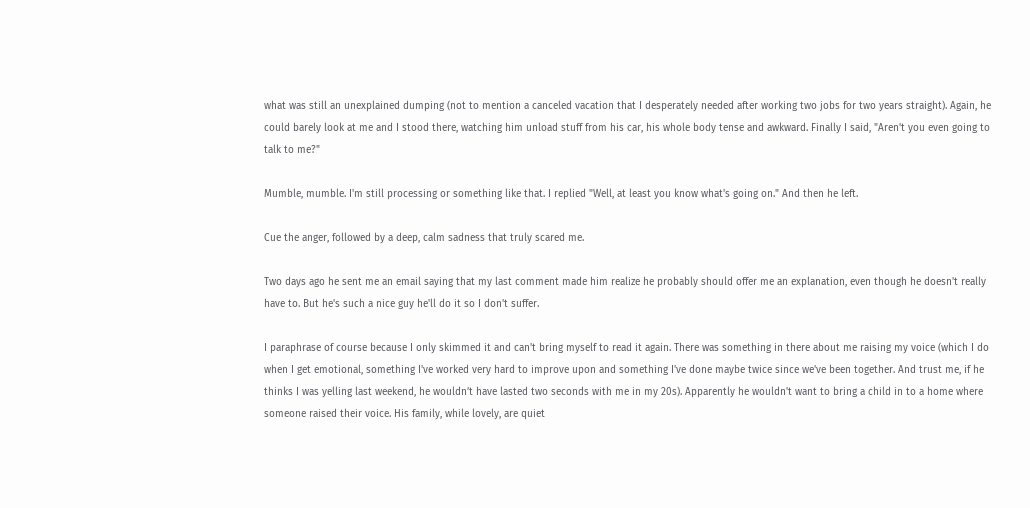what was still an unexplained dumping (not to mention a canceled vacation that I desperately needed after working two jobs for two years straight). Again, he could barely look at me and I stood there, watching him unload stuff from his car, his whole body tense and awkward. Finally I said, "Aren't you even going to talk to me?"

Mumble, mumble. I'm still processing or something like that. I replied "Well, at least you know what's going on." And then he left.

Cue the anger, followed by a deep, calm sadness that truly scared me.

Two days ago he sent me an email saying that my last comment made him realize he probably should offer me an explanation, even though he doesn't really have to. But he's such a nice guy he'll do it so I don't suffer.

I paraphrase of course because I only skimmed it and can't bring myself to read it again. There was something in there about me raising my voice (which I do when I get emotional, something I've worked very hard to improve upon and something I've done maybe twice since we've been together. And trust me, if he thinks I was yelling last weekend, he wouldn’t have lasted two seconds with me in my 20s). Apparently he wouldn't want to bring a child in to a home where someone raised their voice. His family, while lovely, are quiet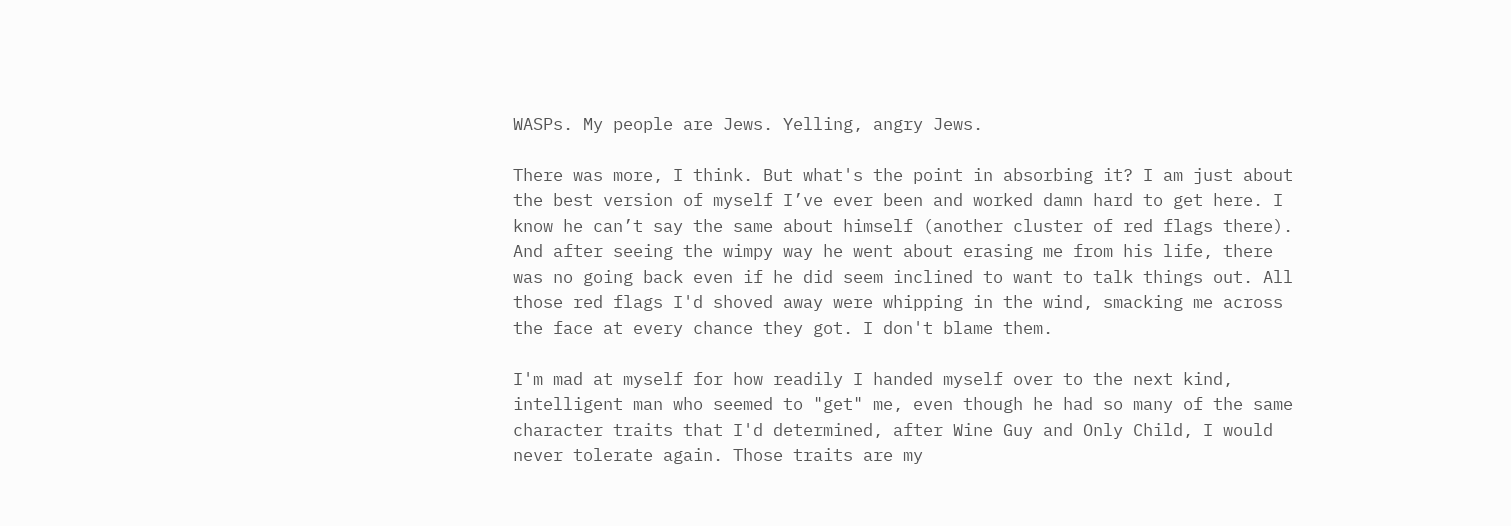WASPs. My people are Jews. Yelling, angry Jews.

There was more, I think. But what's the point in absorbing it? I am just about the best version of myself I’ve ever been and worked damn hard to get here. I know he can’t say the same about himself (another cluster of red flags there). And after seeing the wimpy way he went about erasing me from his life, there was no going back even if he did seem inclined to want to talk things out. All those red flags I'd shoved away were whipping in the wind, smacking me across the face at every chance they got. I don't blame them.

I'm mad at myself for how readily I handed myself over to the next kind, intelligent man who seemed to "get" me, even though he had so many of the same character traits that I'd determined, after Wine Guy and Only Child, I would never tolerate again. Those traits are my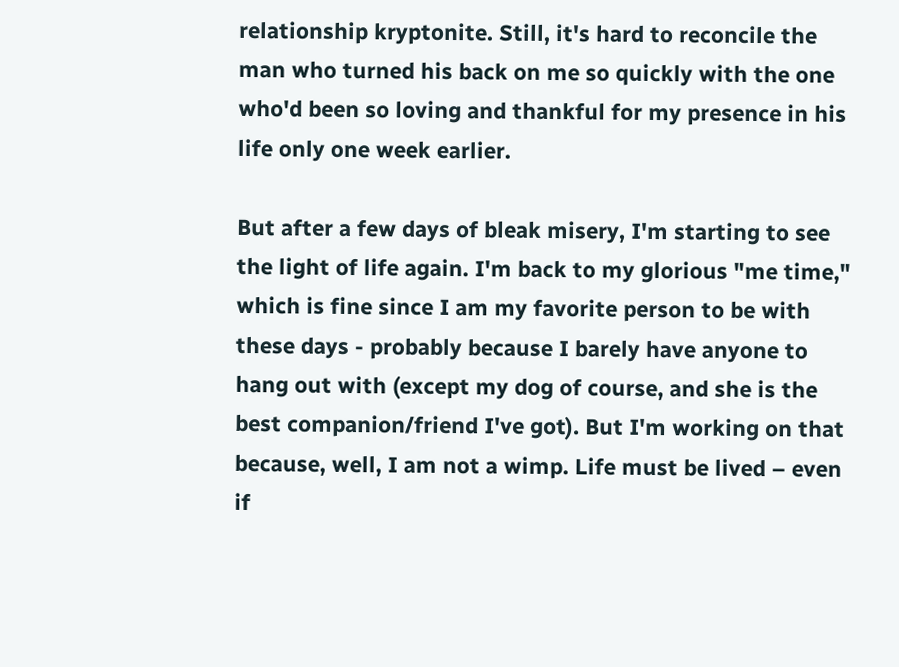relationship kryptonite. Still, it's hard to reconcile the man who turned his back on me so quickly with the one who'd been so loving and thankful for my presence in his life only one week earlier.

But after a few days of bleak misery, I'm starting to see the light of life again. I'm back to my glorious "me time," which is fine since I am my favorite person to be with these days - probably because I barely have anyone to hang out with (except my dog of course, and she is the best companion/friend I've got). But I'm working on that because, well, I am not a wimp. Life must be lived – even if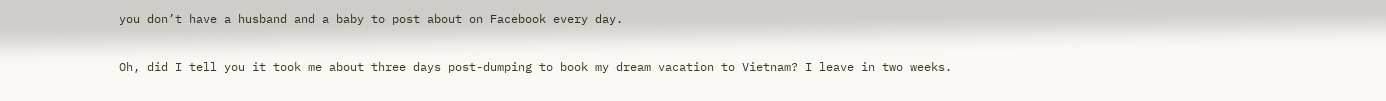you don’t have a husband and a baby to post about on Facebook every day.

Oh, did I tell you it took me about three days post-dumping to book my dream vacation to Vietnam? I leave in two weeks.